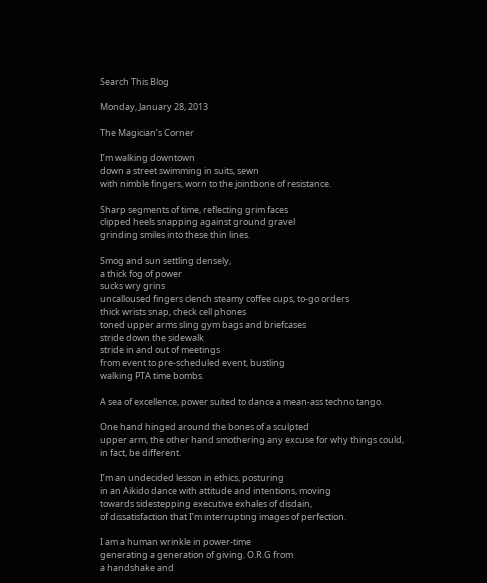Search This Blog

Monday, January 28, 2013

The Magician’s Corner

I’m walking downtown
down a street swimming in suits, sewn
with nimble fingers, worn to the jointbone of resistance.

Sharp segments of time, reflecting grim faces
clipped heels snapping against ground gravel
grinding smiles into these thin lines.

Smog and sun settling densely,
a thick fog of power
sucks wry grins
uncalloused fingers clench steamy coffee cups, to-go orders
thick wrists snap, check cell phones
toned upper arms sling gym bags and briefcases
stride down the sidewalk
stride in and out of meetings
from event to pre-scheduled event, bustling
walking PTA time bombs.

A sea of excellence, power suited to dance a mean-ass techno tango.

One hand hinged around the bones of a sculpted
upper arm, the other hand smothering any excuse for why things could,
in fact, be different.

I’m an undecided lesson in ethics, posturing
in an Aikido dance with attitude and intentions, moving
towards sidestepping executive exhales of disdain,
of dissatisfaction that I’m interrupting images of perfection.

I am a human wrinkle in power-time
generating a generation of giving. O.R.G from
a handshake and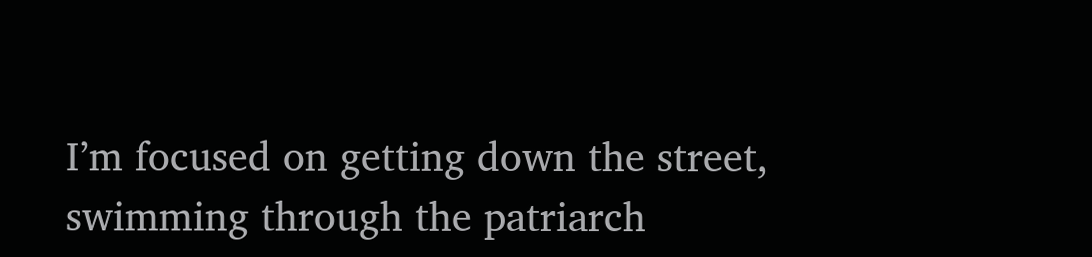I’m focused on getting down the street,
swimming through the patriarch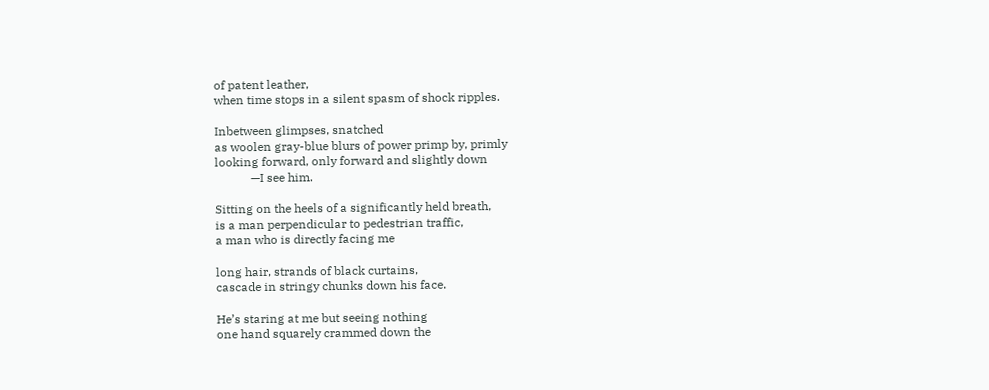of patent leather,
when time stops in a silent spasm of shock ripples.

Inbetween glimpses, snatched
as woolen gray-blue blurs of power primp by, primly
looking forward, only forward and slightly down
            —I see him.

Sitting on the heels of a significantly held breath,
is a man perpendicular to pedestrian traffic,
a man who is directly facing me

long hair, strands of black curtains,
cascade in stringy chunks down his face.

He’s staring at me but seeing nothing
one hand squarely crammed down the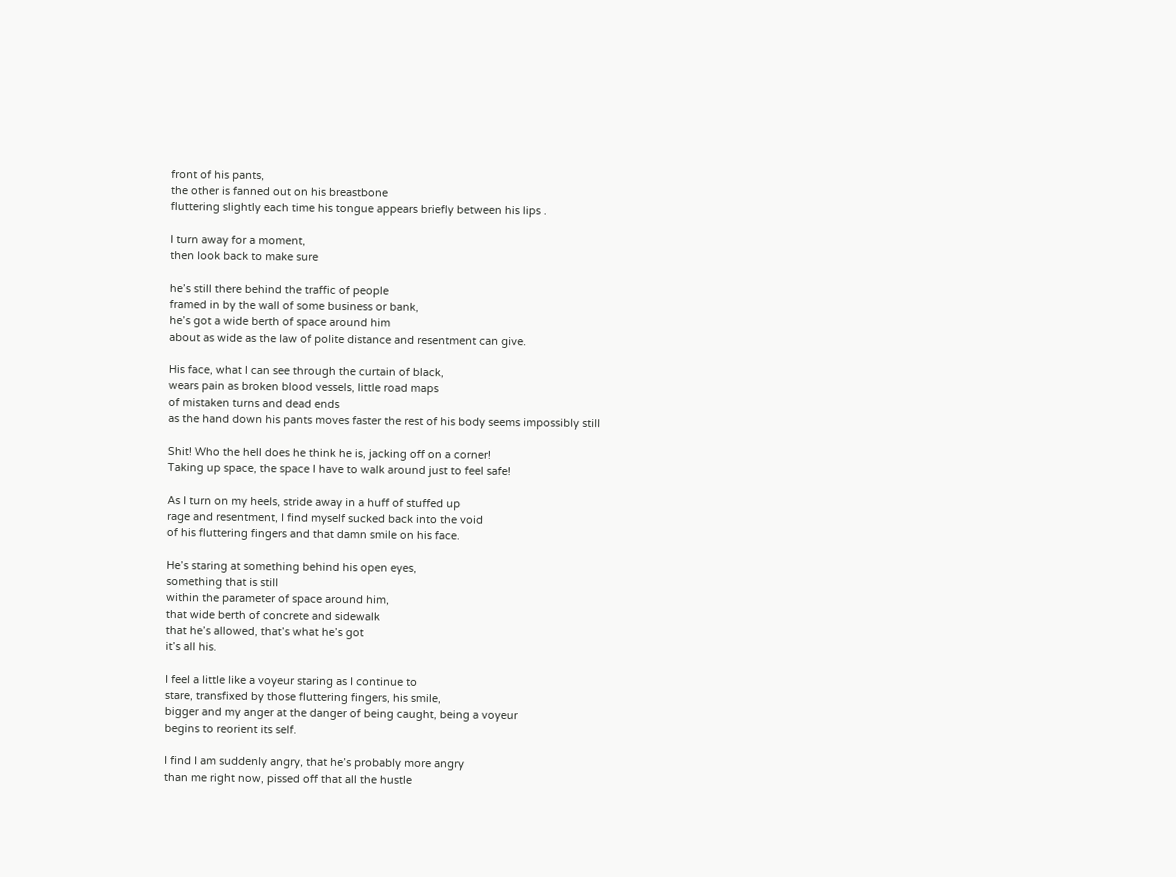front of his pants,
the other is fanned out on his breastbone
fluttering slightly each time his tongue appears briefly between his lips .

I turn away for a moment,
then look back to make sure

he’s still there behind the traffic of people
framed in by the wall of some business or bank,
he’s got a wide berth of space around him
about as wide as the law of polite distance and resentment can give.

His face, what I can see through the curtain of black,
wears pain as broken blood vessels, little road maps
of mistaken turns and dead ends
as the hand down his pants moves faster the rest of his body seems impossibly still

Shit! Who the hell does he think he is, jacking off on a corner!
Taking up space, the space I have to walk around just to feel safe!

As I turn on my heels, stride away in a huff of stuffed up
rage and resentment, I find myself sucked back into the void
of his fluttering fingers and that damn smile on his face.

He’s staring at something behind his open eyes,
something that is still
within the parameter of space around him,
that wide berth of concrete and sidewalk
that he’s allowed, that’s what he’s got
it’s all his.

I feel a little like a voyeur staring as I continue to
stare, transfixed by those fluttering fingers, his smile,
bigger and my anger at the danger of being caught, being a voyeur
begins to reorient its self.

I find I am suddenly angry, that he’s probably more angry
than me right now, pissed off that all the hustle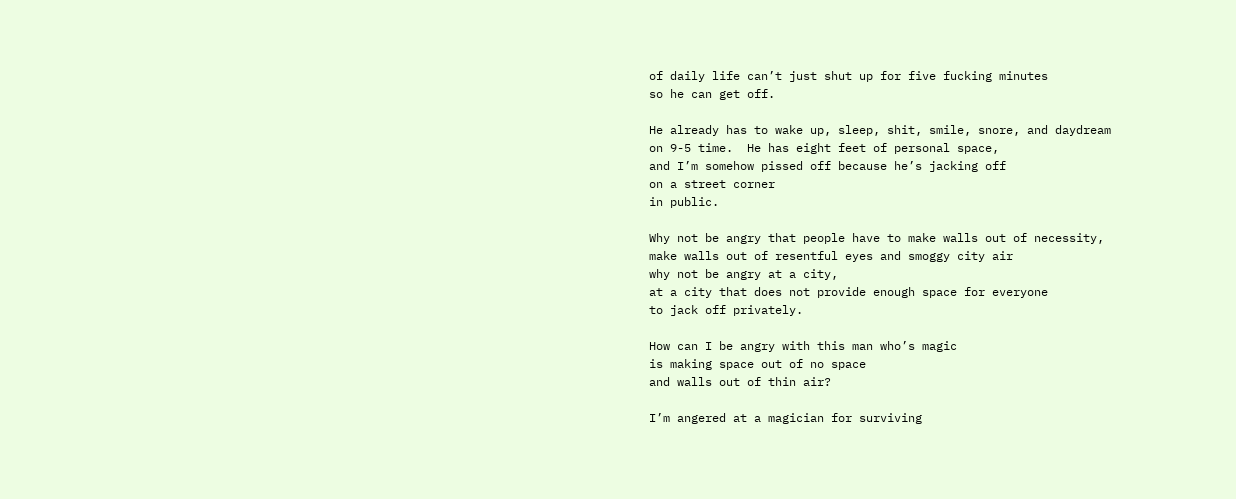of daily life can’t just shut up for five fucking minutes
so he can get off.

He already has to wake up, sleep, shit, smile, snore, and daydream
on 9-5 time.  He has eight feet of personal space,
and I’m somehow pissed off because he’s jacking off
on a street corner
in public.

Why not be angry that people have to make walls out of necessity,
make walls out of resentful eyes and smoggy city air
why not be angry at a city,
at a city that does not provide enough space for everyone
to jack off privately.

How can I be angry with this man who’s magic
is making space out of no space
and walls out of thin air?

I’m angered at a magician for surviving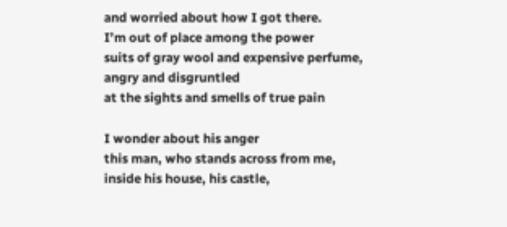and worried about how I got there.
I’m out of place among the power
suits of gray wool and expensive perfume,
angry and disgruntled
at the sights and smells of true pain

I wonder about his anger
this man, who stands across from me,
inside his house, his castle,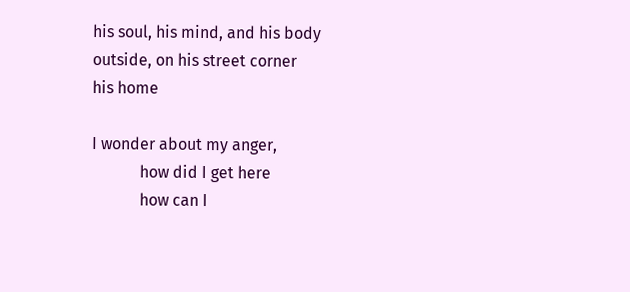his soul, his mind, and his body
outside, on his street corner
his home

I wonder about my anger,
            how did I get here
            how can I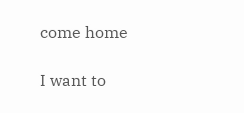come home

I want to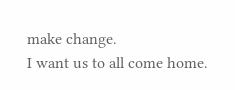make change.
I want us to all come home.